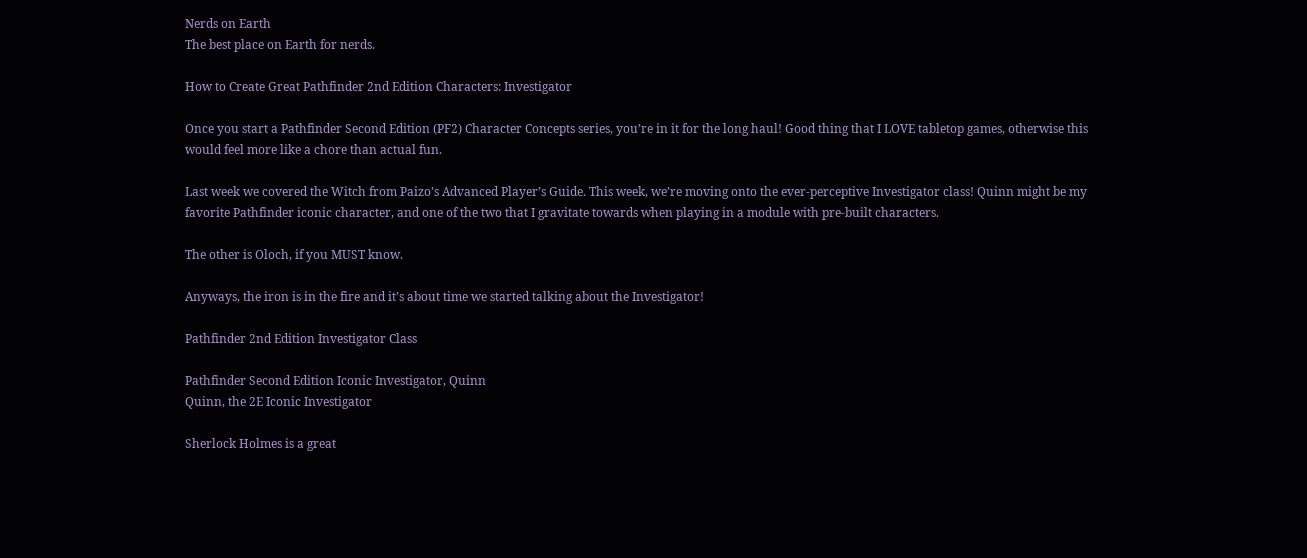Nerds on Earth
The best place on Earth for nerds.

How to Create Great Pathfinder 2nd Edition Characters: Investigator

Once you start a Pathfinder Second Edition (PF2) Character Concepts series, you’re in it for the long haul! Good thing that I LOVE tabletop games, otherwise this would feel more like a chore than actual fun.

Last week we covered the Witch from Paizo’s Advanced Player’s Guide. This week, we’re moving onto the ever-perceptive Investigator class! Quinn might be my favorite Pathfinder iconic character, and one of the two that I gravitate towards when playing in a module with pre-built characters.

The other is Oloch, if you MUST know.

Anyways, the iron is in the fire and it’s about time we started talking about the Investigator!

Pathfinder 2nd Edition Investigator Class

Pathfinder Second Edition Iconic Investigator, Quinn
Quinn, the 2E Iconic Investigator

Sherlock Holmes is a great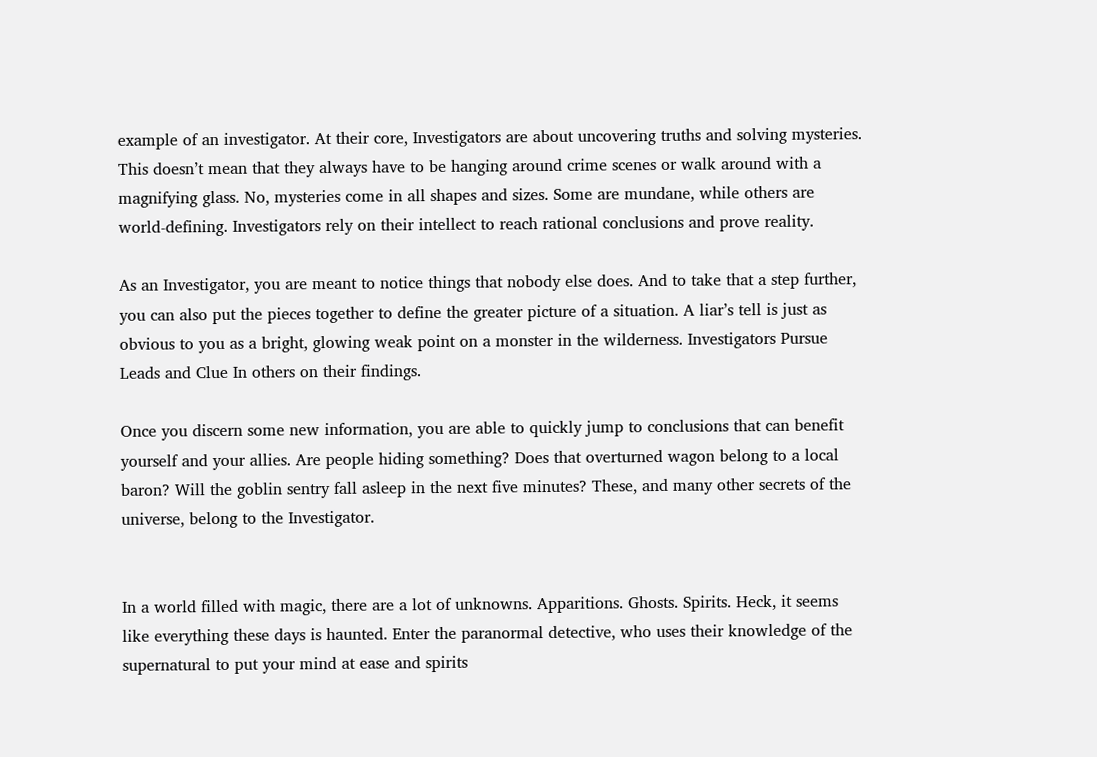example of an investigator. At their core, Investigators are about uncovering truths and solving mysteries. This doesn’t mean that they always have to be hanging around crime scenes or walk around with a magnifying glass. No, mysteries come in all shapes and sizes. Some are mundane, while others are world-defining. Investigators rely on their intellect to reach rational conclusions and prove reality.

As an Investigator, you are meant to notice things that nobody else does. And to take that a step further, you can also put the pieces together to define the greater picture of a situation. A liar’s tell is just as obvious to you as a bright, glowing weak point on a monster in the wilderness. Investigators Pursue Leads and Clue In others on their findings.

Once you discern some new information, you are able to quickly jump to conclusions that can benefit yourself and your allies. Are people hiding something? Does that overturned wagon belong to a local baron? Will the goblin sentry fall asleep in the next five minutes? These, and many other secrets of the universe, belong to the Investigator.


In a world filled with magic, there are a lot of unknowns. Apparitions. Ghosts. Spirits. Heck, it seems like everything these days is haunted. Enter the paranormal detective, who uses their knowledge of the supernatural to put your mind at ease and spirits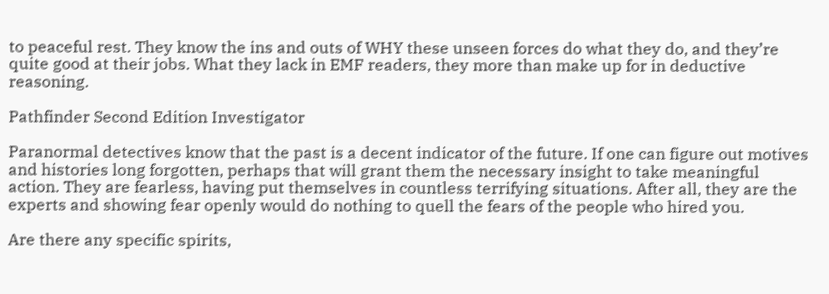to peaceful rest. They know the ins and outs of WHY these unseen forces do what they do, and they’re quite good at their jobs. What they lack in EMF readers, they more than make up for in deductive reasoning.

Pathfinder Second Edition Investigator

Paranormal detectives know that the past is a decent indicator of the future. If one can figure out motives and histories long forgotten, perhaps that will grant them the necessary insight to take meaningful action. They are fearless, having put themselves in countless terrifying situations. After all, they are the experts and showing fear openly would do nothing to quell the fears of the people who hired you.

Are there any specific spirits,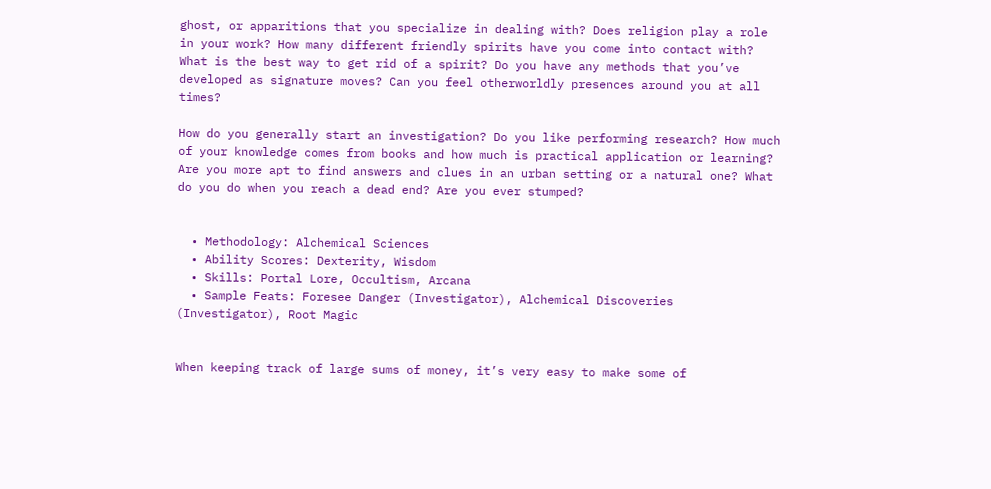ghost, or apparitions that you specialize in dealing with? Does religion play a role in your work? How many different friendly spirits have you come into contact with? What is the best way to get rid of a spirit? Do you have any methods that you’ve developed as signature moves? Can you feel otherworldly presences around you at all times?

How do you generally start an investigation? Do you like performing research? How much of your knowledge comes from books and how much is practical application or learning? Are you more apt to find answers and clues in an urban setting or a natural one? What do you do when you reach a dead end? Are you ever stumped?


  • Methodology: Alchemical Sciences
  • Ability Scores: Dexterity, Wisdom
  • Skills: Portal Lore, Occultism, Arcana
  • Sample Feats: Foresee Danger (Investigator), Alchemical Discoveries (Investigator), Root Magic


When keeping track of large sums of money, it’s very easy to make some of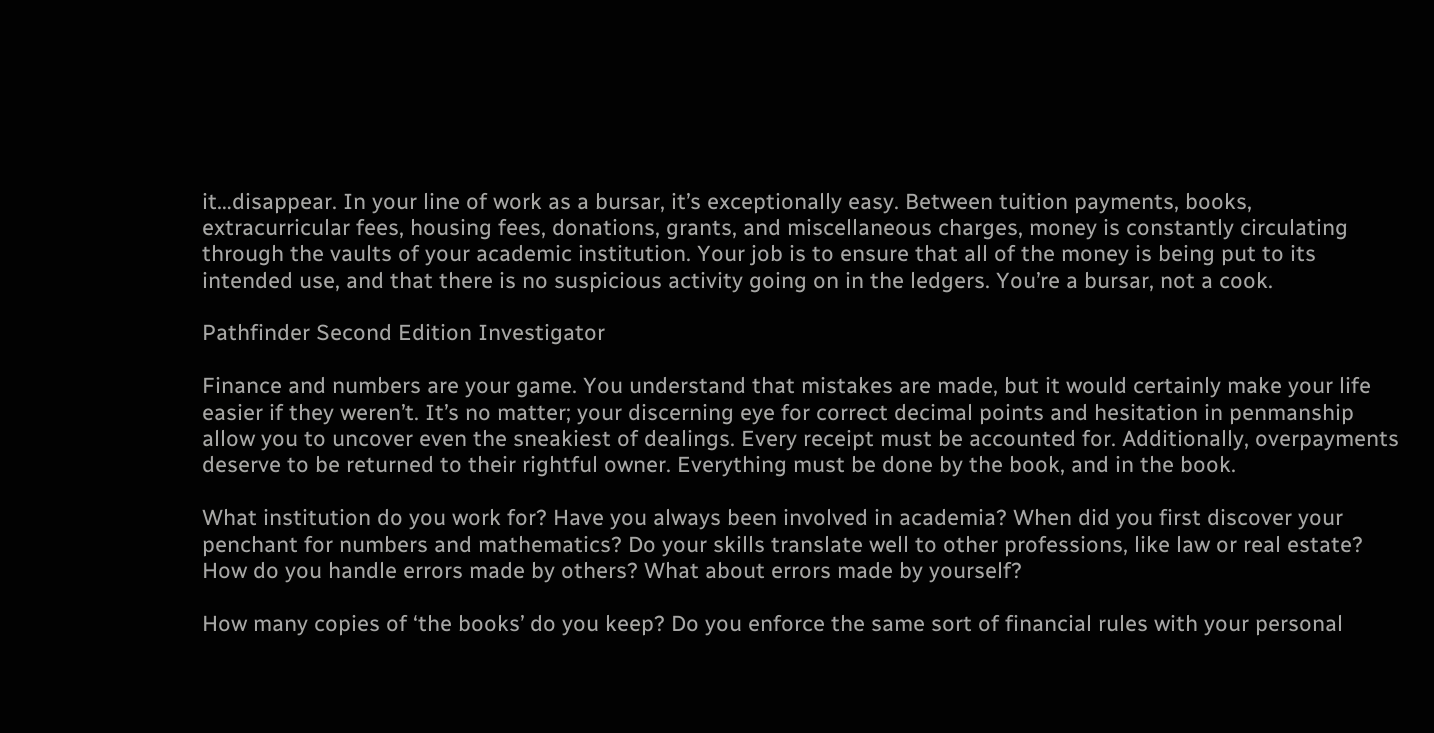it…disappear. In your line of work as a bursar, it’s exceptionally easy. Between tuition payments, books, extracurricular fees, housing fees, donations, grants, and miscellaneous charges, money is constantly circulating through the vaults of your academic institution. Your job is to ensure that all of the money is being put to its intended use, and that there is no suspicious activity going on in the ledgers. You’re a bursar, not a cook.

Pathfinder Second Edition Investigator

Finance and numbers are your game. You understand that mistakes are made, but it would certainly make your life easier if they weren’t. It’s no matter; your discerning eye for correct decimal points and hesitation in penmanship allow you to uncover even the sneakiest of dealings. Every receipt must be accounted for. Additionally, overpayments deserve to be returned to their rightful owner. Everything must be done by the book, and in the book.

What institution do you work for? Have you always been involved in academia? When did you first discover your penchant for numbers and mathematics? Do your skills translate well to other professions, like law or real estate? How do you handle errors made by others? What about errors made by yourself?

How many copies of ‘the books’ do you keep? Do you enforce the same sort of financial rules with your personal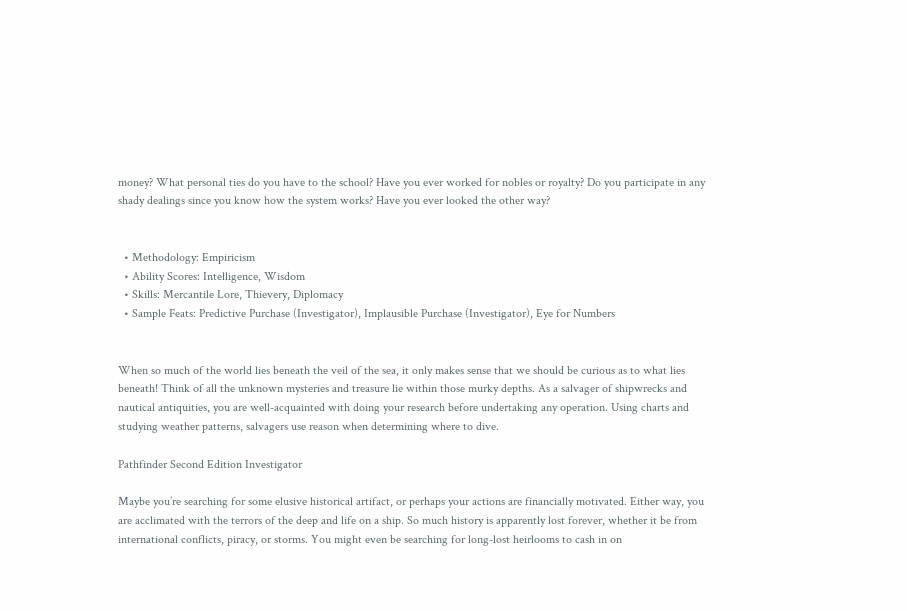money? What personal ties do you have to the school? Have you ever worked for nobles or royalty? Do you participate in any shady dealings since you know how the system works? Have you ever looked the other way?


  • Methodology: Empiricism
  • Ability Scores: Intelligence, Wisdom
  • Skills: Mercantile Lore, Thievery, Diplomacy
  • Sample Feats: Predictive Purchase (Investigator), Implausible Purchase (Investigator), Eye for Numbers


When so much of the world lies beneath the veil of the sea, it only makes sense that we should be curious as to what lies beneath! Think of all the unknown mysteries and treasure lie within those murky depths. As a salvager of shipwrecks and nautical antiquities, you are well-acquainted with doing your research before undertaking any operation. Using charts and studying weather patterns, salvagers use reason when determining where to dive.

Pathfinder Second Edition Investigator

Maybe you’re searching for some elusive historical artifact, or perhaps your actions are financially motivated. Either way, you are acclimated with the terrors of the deep and life on a ship. So much history is apparently lost forever, whether it be from international conflicts, piracy, or storms. You might even be searching for long-lost heirlooms to cash in on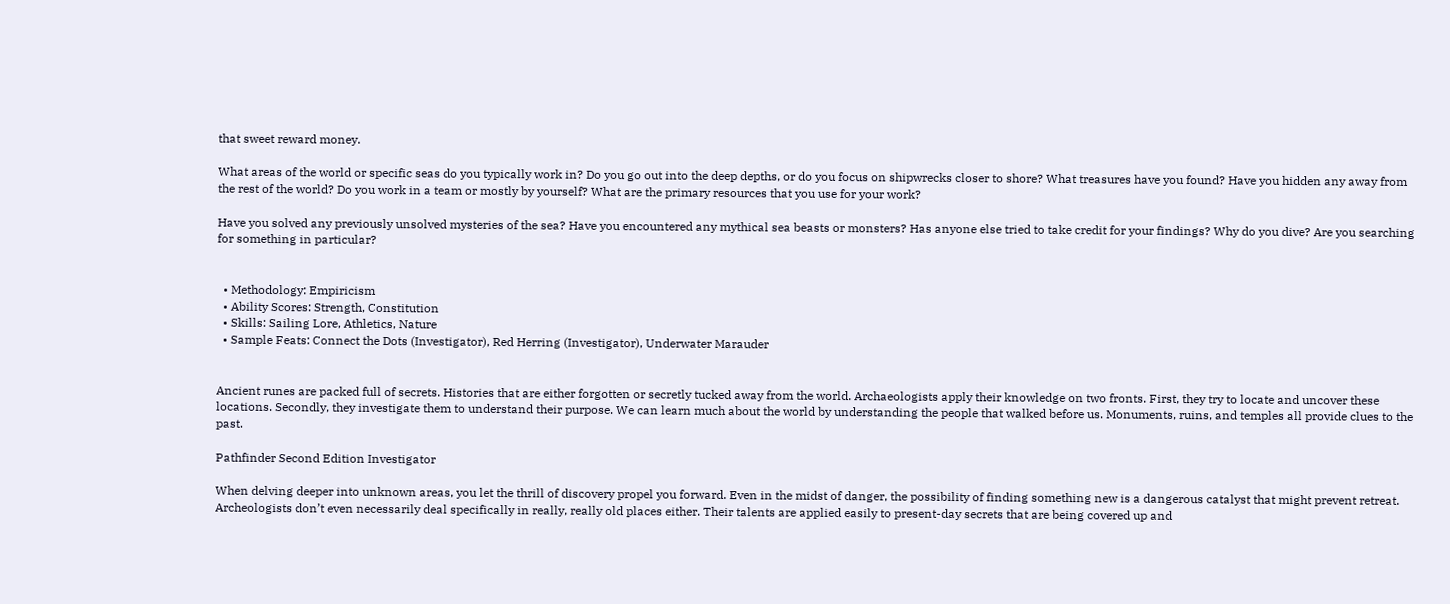that sweet reward money.

What areas of the world or specific seas do you typically work in? Do you go out into the deep depths, or do you focus on shipwrecks closer to shore? What treasures have you found? Have you hidden any away from the rest of the world? Do you work in a team or mostly by yourself? What are the primary resources that you use for your work?

Have you solved any previously unsolved mysteries of the sea? Have you encountered any mythical sea beasts or monsters? Has anyone else tried to take credit for your findings? Why do you dive? Are you searching for something in particular?


  • Methodology: Empiricism
  • Ability Scores: Strength, Constitution
  • Skills: Sailing Lore, Athletics, Nature
  • Sample Feats: Connect the Dots (Investigator), Red Herring (Investigator), Underwater Marauder


Ancient runes are packed full of secrets. Histories that are either forgotten or secretly tucked away from the world. Archaeologists apply their knowledge on two fronts. First, they try to locate and uncover these locations. Secondly, they investigate them to understand their purpose. We can learn much about the world by understanding the people that walked before us. Monuments, ruins, and temples all provide clues to the past.

Pathfinder Second Edition Investigator

When delving deeper into unknown areas, you let the thrill of discovery propel you forward. Even in the midst of danger, the possibility of finding something new is a dangerous catalyst that might prevent retreat. Archeologists don’t even necessarily deal specifically in really, really old places either. Their talents are applied easily to present-day secrets that are being covered up and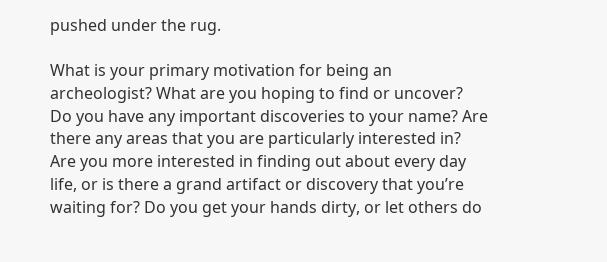pushed under the rug.

What is your primary motivation for being an archeologist? What are you hoping to find or uncover? Do you have any important discoveries to your name? Are there any areas that you are particularly interested in? Are you more interested in finding out about every day life, or is there a grand artifact or discovery that you’re waiting for? Do you get your hands dirty, or let others do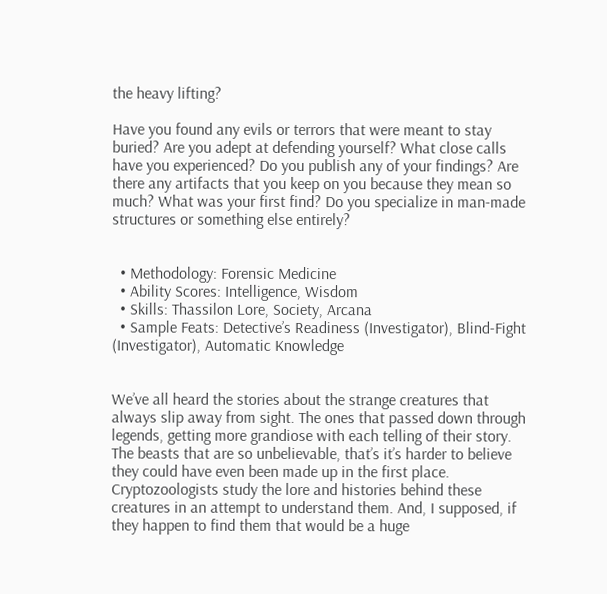the heavy lifting?

Have you found any evils or terrors that were meant to stay buried? Are you adept at defending yourself? What close calls have you experienced? Do you publish any of your findings? Are there any artifacts that you keep on you because they mean so much? What was your first find? Do you specialize in man-made structures or something else entirely?


  • Methodology: Forensic Medicine
  • Ability Scores: Intelligence, Wisdom
  • Skills: Thassilon Lore, Society, Arcana
  • Sample Feats: Detective’s Readiness (Investigator), Blind-Fight (Investigator), Automatic Knowledge


We’ve all heard the stories about the strange creatures that always slip away from sight. The ones that passed down through legends, getting more grandiose with each telling of their story. The beasts that are so unbelievable, that’s it’s harder to believe they could have even been made up in the first place. Cryptozoologists study the lore and histories behind these creatures in an attempt to understand them. And, I supposed, if they happen to find them that would be a huge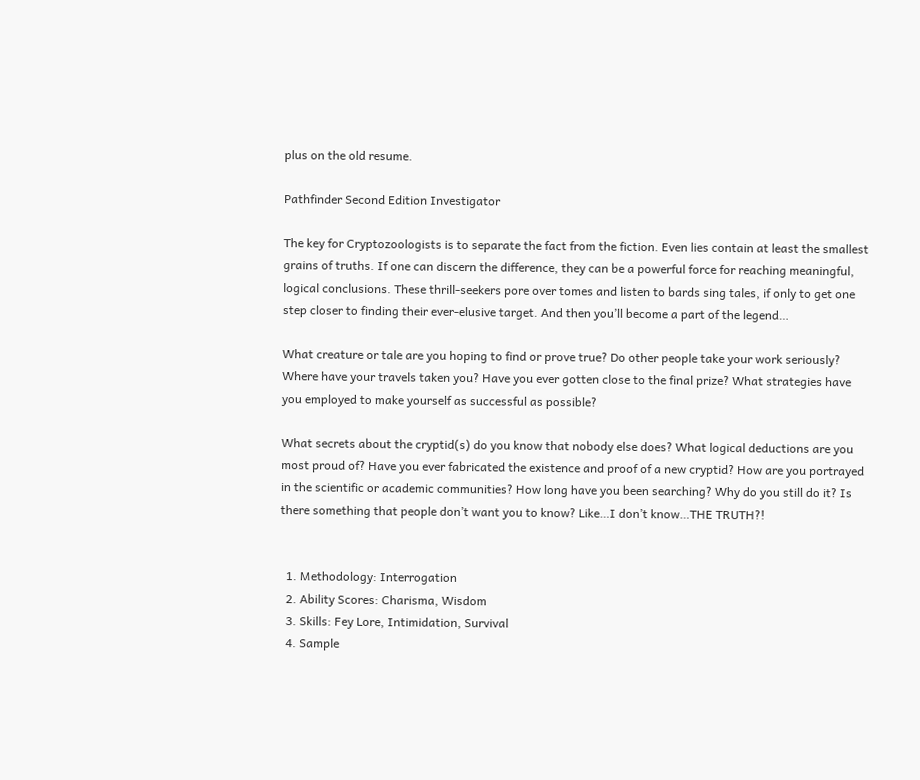plus on the old resume.

Pathfinder Second Edition Investigator

The key for Cryptozoologists is to separate the fact from the fiction. Even lies contain at least the smallest grains of truths. If one can discern the difference, they can be a powerful force for reaching meaningful, logical conclusions. These thrill-seekers pore over tomes and listen to bards sing tales, if only to get one step closer to finding their ever-elusive target. And then you’ll become a part of the legend…

What creature or tale are you hoping to find or prove true? Do other people take your work seriously? Where have your travels taken you? Have you ever gotten close to the final prize? What strategies have you employed to make yourself as successful as possible?

What secrets about the cryptid(s) do you know that nobody else does? What logical deductions are you most proud of? Have you ever fabricated the existence and proof of a new cryptid? How are you portrayed in the scientific or academic communities? How long have you been searching? Why do you still do it? Is there something that people don’t want you to know? Like…I don’t know…THE TRUTH?!


  1. Methodology: Interrogation
  2. Ability Scores: Charisma, Wisdom
  3. Skills: Fey Lore, Intimidation, Survival
  4. Sample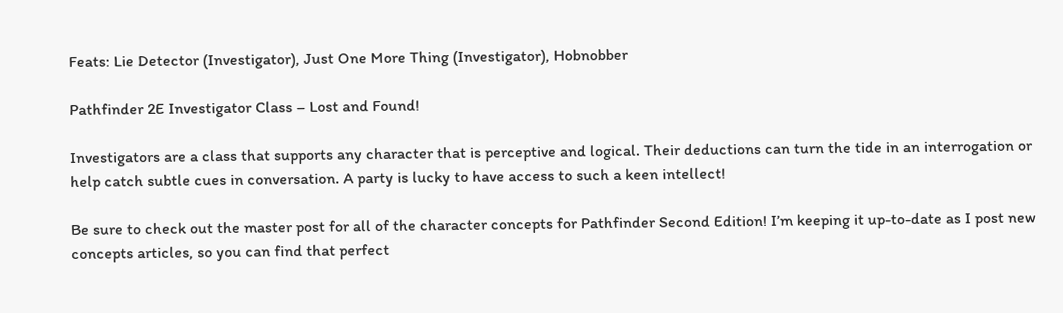Feats: Lie Detector (Investigator), Just One More Thing (Investigator), Hobnobber

Pathfinder 2E Investigator Class – Lost and Found!

Investigators are a class that supports any character that is perceptive and logical. Their deductions can turn the tide in an interrogation or help catch subtle cues in conversation. A party is lucky to have access to such a keen intellect!

Be sure to check out the master post for all of the character concepts for Pathfinder Second Edition! I’m keeping it up-to-date as I post new concepts articles, so you can find that perfect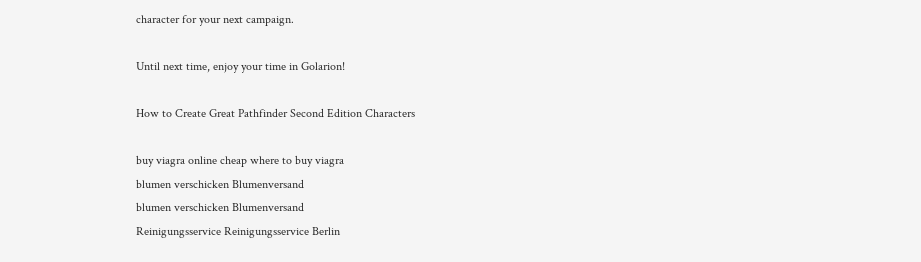character for your next campaign.

Until next time, enjoy your time in Golarion!

How to Create Great Pathfinder Second Edition Characters

buy viagra online cheap where to buy viagra
blumen verschicken Blumenversand
blumen verschicken Blumenversand
Reinigungsservice Reinigungsservice Berlin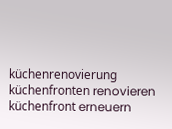küchenrenovierung küchenfronten renovieren küchenfront erneuern